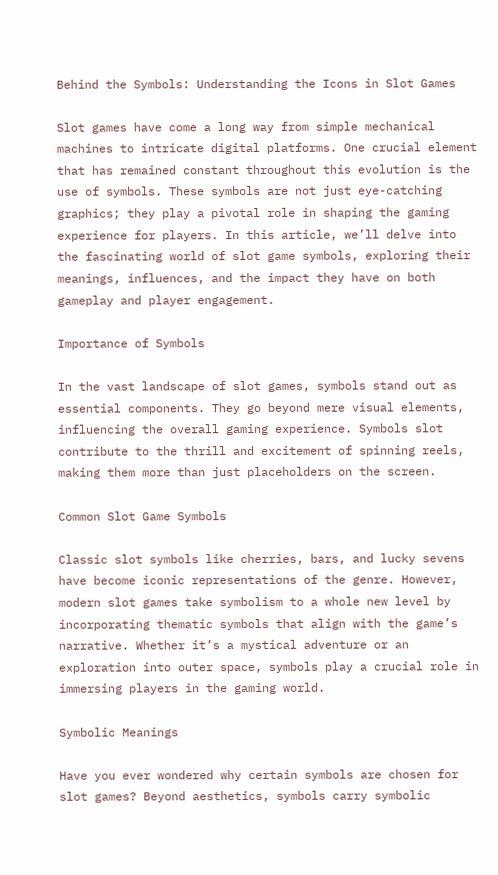Behind the Symbols: Understanding the Icons in Slot Games

Slot games have come a long way from simple mechanical machines to intricate digital platforms. One crucial element that has remained constant throughout this evolution is the use of symbols. These symbols are not just eye-catching graphics; they play a pivotal role in shaping the gaming experience for players. In this article, we’ll delve into the fascinating world of slot game symbols, exploring their meanings, influences, and the impact they have on both gameplay and player engagement.

Importance of Symbols

In the vast landscape of slot games, symbols stand out as essential components. They go beyond mere visual elements, influencing the overall gaming experience. Symbols slot contribute to the thrill and excitement of spinning reels, making them more than just placeholders on the screen.

Common Slot Game Symbols

Classic slot symbols like cherries, bars, and lucky sevens have become iconic representations of the genre. However, modern slot games take symbolism to a whole new level by incorporating thematic symbols that align with the game’s narrative. Whether it’s a mystical adventure or an exploration into outer space, symbols play a crucial role in immersing players in the gaming world.

Symbolic Meanings

Have you ever wondered why certain symbols are chosen for slot games? Beyond aesthetics, symbols carry symbolic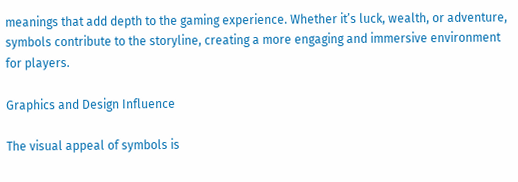meanings that add depth to the gaming experience. Whether it’s luck, wealth, or adventure, symbols contribute to the storyline, creating a more engaging and immersive environment for players.

Graphics and Design Influence

The visual appeal of symbols is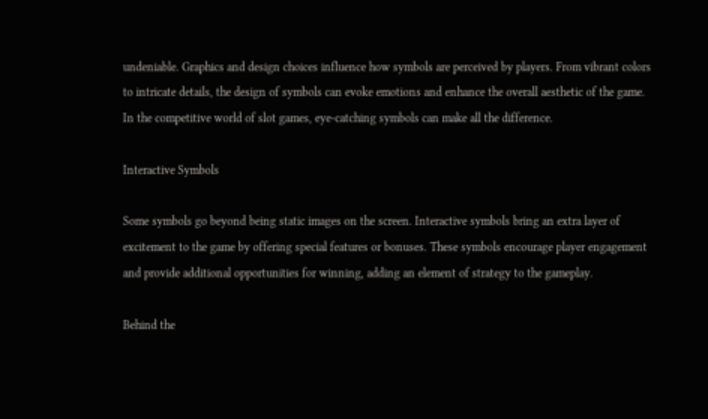undeniable. Graphics and design choices influence how symbols are perceived by players. From vibrant colors to intricate details, the design of symbols can evoke emotions and enhance the overall aesthetic of the game. In the competitive world of slot games, eye-catching symbols can make all the difference.

Interactive Symbols

Some symbols go beyond being static images on the screen. Interactive symbols bring an extra layer of excitement to the game by offering special features or bonuses. These symbols encourage player engagement and provide additional opportunities for winning, adding an element of strategy to the gameplay.

Behind the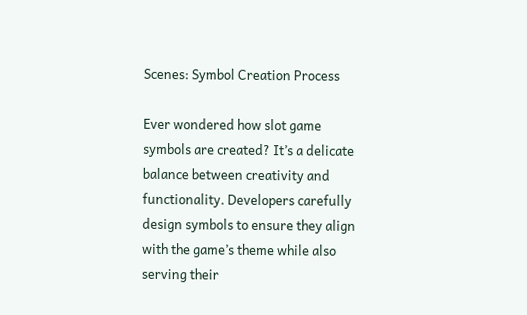Scenes: Symbol Creation Process

Ever wondered how slot game symbols are created? It’s a delicate balance between creativity and functionality. Developers carefully design symbols to ensure they align with the game’s theme while also serving their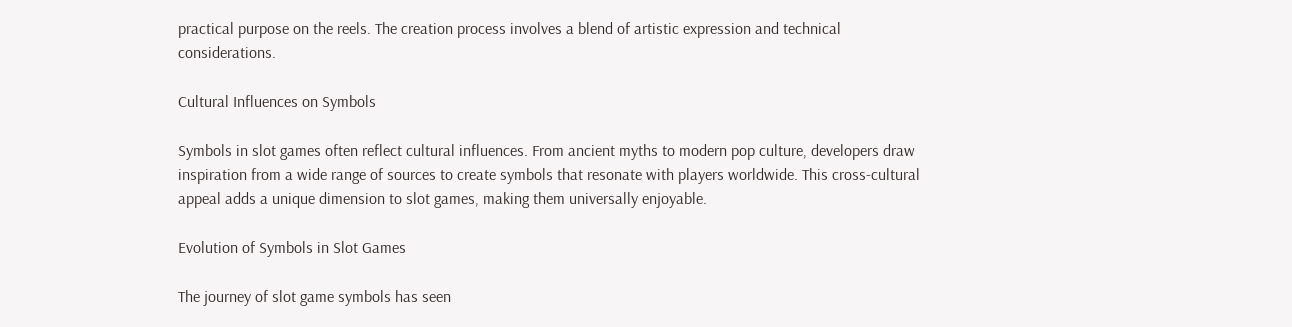practical purpose on the reels. The creation process involves a blend of artistic expression and technical considerations.

Cultural Influences on Symbols

Symbols in slot games often reflect cultural influences. From ancient myths to modern pop culture, developers draw inspiration from a wide range of sources to create symbols that resonate with players worldwide. This cross-cultural appeal adds a unique dimension to slot games, making them universally enjoyable.

Evolution of Symbols in Slot Games

The journey of slot game symbols has seen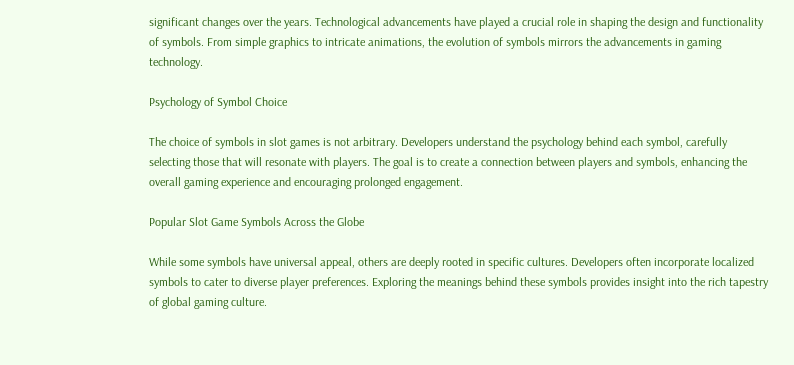significant changes over the years. Technological advancements have played a crucial role in shaping the design and functionality of symbols. From simple graphics to intricate animations, the evolution of symbols mirrors the advancements in gaming technology.

Psychology of Symbol Choice

The choice of symbols in slot games is not arbitrary. Developers understand the psychology behind each symbol, carefully selecting those that will resonate with players. The goal is to create a connection between players and symbols, enhancing the overall gaming experience and encouraging prolonged engagement.

Popular Slot Game Symbols Across the Globe

While some symbols have universal appeal, others are deeply rooted in specific cultures. Developers often incorporate localized symbols to cater to diverse player preferences. Exploring the meanings behind these symbols provides insight into the rich tapestry of global gaming culture.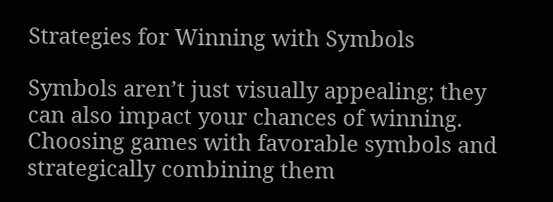Strategies for Winning with Symbols

Symbols aren’t just visually appealing; they can also impact your chances of winning. Choosing games with favorable symbols and strategically combining them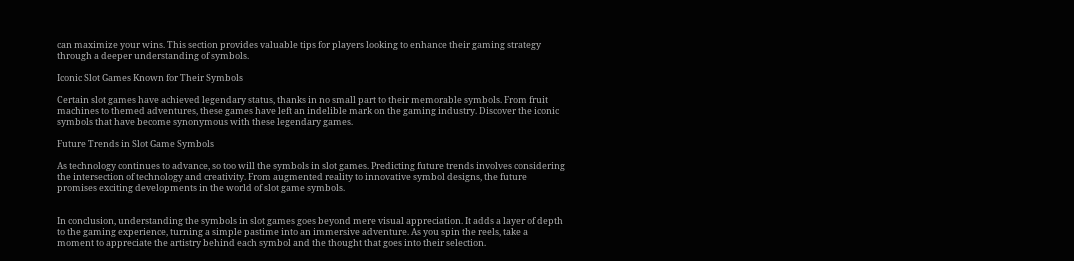can maximize your wins. This section provides valuable tips for players looking to enhance their gaming strategy through a deeper understanding of symbols.

Iconic Slot Games Known for Their Symbols

Certain slot games have achieved legendary status, thanks in no small part to their memorable symbols. From fruit machines to themed adventures, these games have left an indelible mark on the gaming industry. Discover the iconic symbols that have become synonymous with these legendary games.

Future Trends in Slot Game Symbols

As technology continues to advance, so too will the symbols in slot games. Predicting future trends involves considering the intersection of technology and creativity. From augmented reality to innovative symbol designs, the future promises exciting developments in the world of slot game symbols.


In conclusion, understanding the symbols in slot games goes beyond mere visual appreciation. It adds a layer of depth to the gaming experience, turning a simple pastime into an immersive adventure. As you spin the reels, take a moment to appreciate the artistry behind each symbol and the thought that goes into their selection.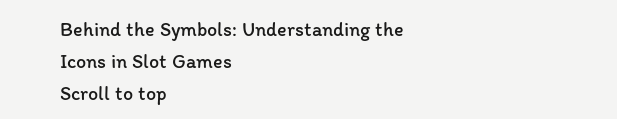Behind the Symbols: Understanding the Icons in Slot Games
Scroll to top